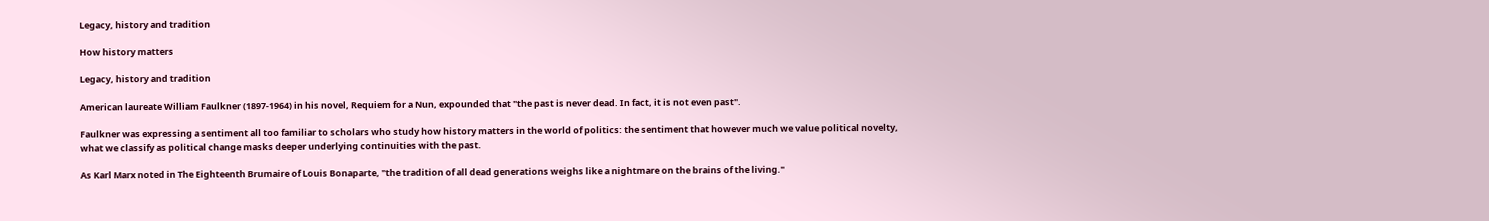Legacy, history and tradition

How history matters

Legacy, history and tradition

American laureate William Faulkner (1897-1964) in his novel, Requiem for a Nun, expounded that "the past is never dead. In fact, it is not even past".

Faulkner was expressing a sentiment all too familiar to scholars who study how history matters in the world of politics: the sentiment that however much we value political novelty, what we classify as political change masks deeper underlying continuities with the past.

As Karl Marx noted in The Eighteenth Brumaire of Louis Bonaparte, "the tradition of all dead generations weighs like a nightmare on the brains of the living."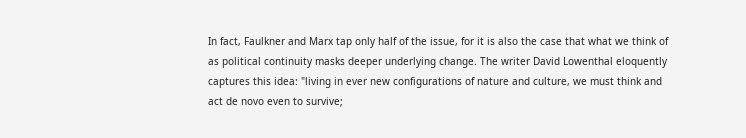In fact, Faulkner and Marx tap only half of the issue, for it is also the case that what we think of as political continuity masks deeper underlying change. The writer David Lowenthal eloquently captures this idea: "living in ever new configurations of nature and culture, we must think and act de novo even to survive;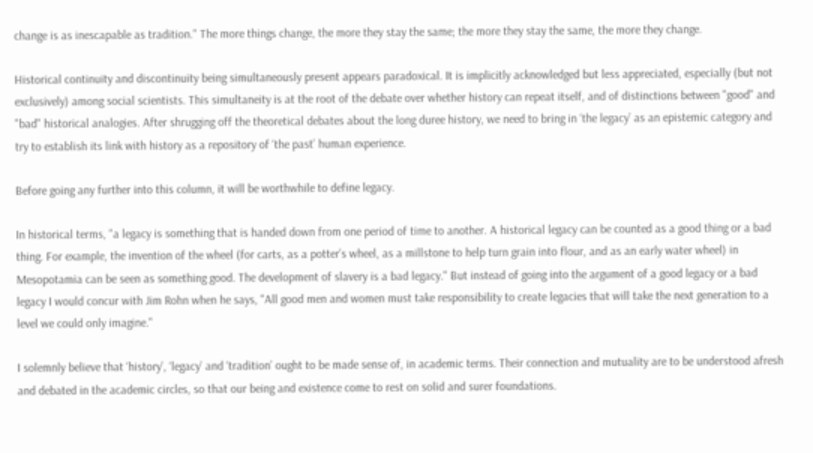change is as inescapable as tradition." The more things change, the more they stay the same; the more they stay the same, the more they change.

Historical continuity and discontinuity being simultaneously present appears paradoxical. It is implicitly acknowledged but less appreciated, especially (but not exclusively) among social scientists. This simultaneity is at the root of the debate over whether history can repeat itself, and of distinctions between "good" and "bad" historical analogies. After shrugging off the theoretical debates about the long duree history, we need to bring in ‘the legacy’ as an epistemic category and try to establish its link with history as a repository of ‘the past’ human experience.

Before going any further into this column, it will be worthwhile to define legacy.

In historical terms, "a legacy is something that is handed down from one period of time to another. A historical legacy can be counted as a good thing or a bad thing. For example, the invention of the wheel (for carts, as a potter’s wheel, as a millstone to help turn grain into flour, and as an early water wheel) in Mesopotamia can be seen as something good. The development of slavery is a bad legacy." But instead of going into the argument of a good legacy or a bad legacy I would concur with Jim Rohn when he says, "All good men and women must take responsibility to create legacies that will take the next generation to a level we could only imagine."

I solemnly believe that ‘history’, ‘legacy’ and ‘tradition’ ought to be made sense of, in academic terms. Their connection and mutuality are to be understood afresh and debated in the academic circles, so that our being and existence come to rest on solid and surer foundations.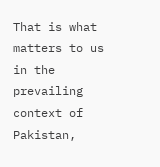That is what matters to us in the prevailing context of Pakistan,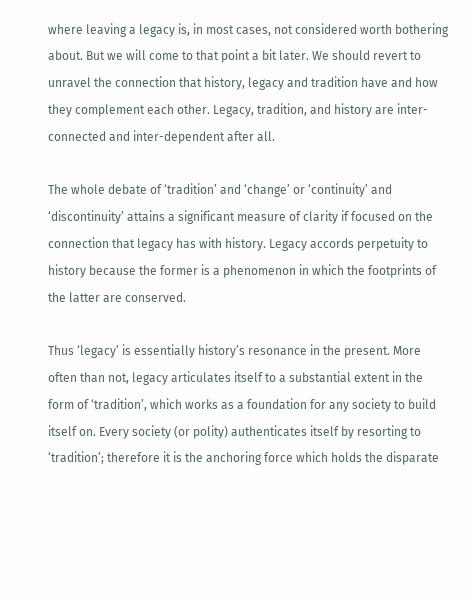where leaving a legacy is, in most cases, not considered worth bothering about. But we will come to that point a bit later. We should revert to unravel the connection that history, legacy and tradition have and how they complement each other. Legacy, tradition, and history are inter-connected and inter-dependent after all.

The whole debate of ‘tradition’ and ‘change’ or ‘continuity’ and ‘discontinuity’ attains a significant measure of clarity if focused on the connection that legacy has with history. Legacy accords perpetuity to history because the former is a phenomenon in which the footprints of the latter are conserved.

Thus ‘legacy’ is essentially history’s resonance in the present. More often than not, legacy articulates itself to a substantial extent in the form of ‘tradition’, which works as a foundation for any society to build itself on. Every society (or polity) authenticates itself by resorting to ‘tradition’; therefore it is the anchoring force which holds the disparate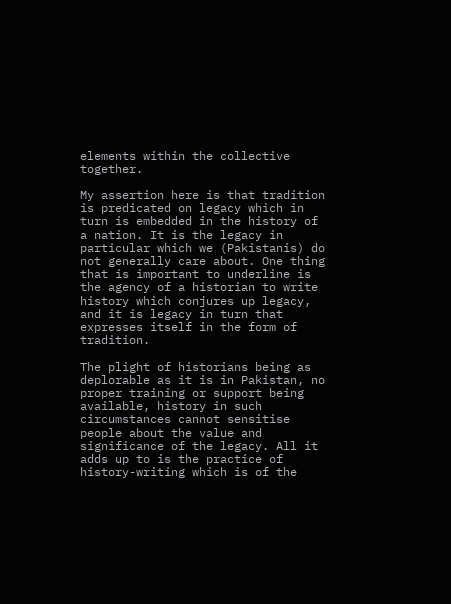elements within the collective together.

My assertion here is that tradition is predicated on legacy which in turn is embedded in the history of a nation. It is the legacy in particular which we (Pakistanis) do not generally care about. One thing that is important to underline is the agency of a historian to write history which conjures up legacy, and it is legacy in turn that expresses itself in the form of tradition.

The plight of historians being as deplorable as it is in Pakistan, no proper training or support being available, history in such circumstances cannot sensitise people about the value and significance of the legacy. All it adds up to is the practice of history-writing which is of the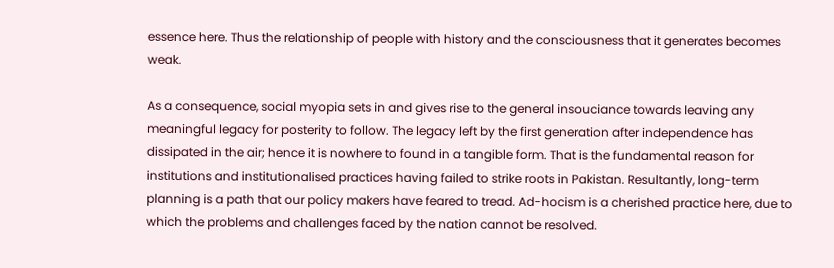essence here. Thus the relationship of people with history and the consciousness that it generates becomes weak.

As a consequence, social myopia sets in and gives rise to the general insouciance towards leaving any meaningful legacy for posterity to follow. The legacy left by the first generation after independence has dissipated in the air; hence it is nowhere to found in a tangible form. That is the fundamental reason for institutions and institutionalised practices having failed to strike roots in Pakistan. Resultantly, long-term planning is a path that our policy makers have feared to tread. Ad-hocism is a cherished practice here, due to which the problems and challenges faced by the nation cannot be resolved.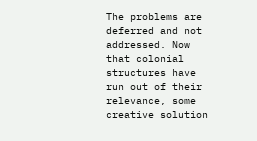The problems are deferred and not addressed. Now that colonial structures have run out of their relevance, some creative solution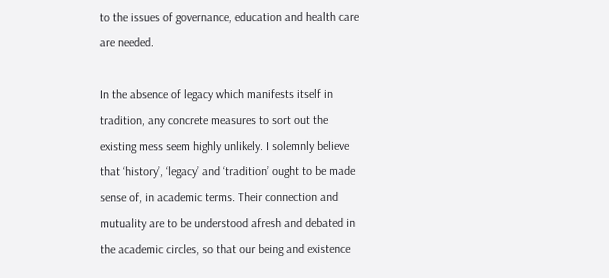to the issues of governance, education and health care are needed.

In the absence of legacy which manifests itself in tradition, any concrete measures to sort out the existing mess seem highly unlikely. I solemnly believe that ‘history’, ‘legacy’ and ‘tradition’ ought to be made sense of, in academic terms. Their connection and mutuality are to be understood afresh and debated in the academic circles, so that our being and existence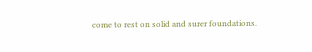come to rest on solid and surer foundations.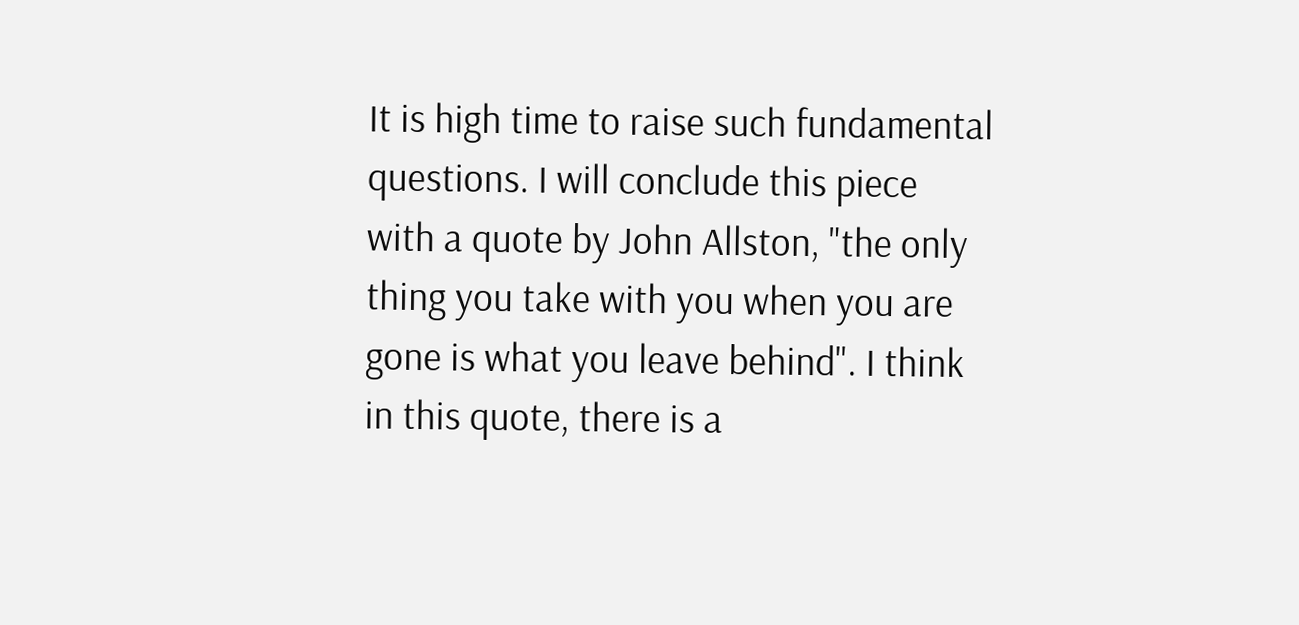It is high time to raise such fundamental questions. I will conclude this piece with a quote by John Allston, "the only thing you take with you when you are gone is what you leave behind". I think in this quote, there is a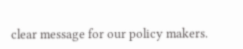clear message for our policy makers.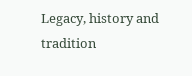Legacy, history and tradition